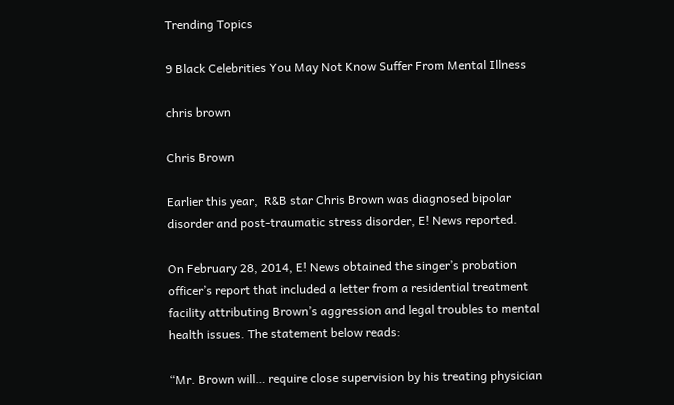Trending Topics

9 Black Celebrities You May Not Know Suffer From Mental Illness

chris brown

Chris Brown

Earlier this year,  R&B star Chris Brown was diagnosed bipolar disorder and post-traumatic stress disorder, E! News reported.

On February 28, 2014, E! News obtained the singer’s probation officer’s report that included a letter from a residential treatment facility attributing Brown’s aggression and legal troubles to mental health issues. The statement below reads:

“Mr. Brown will… require close supervision by his treating physician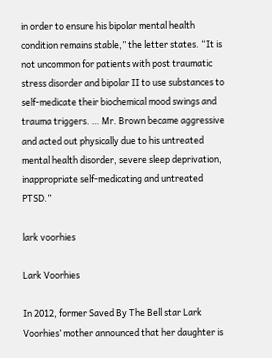in order to ensure his bipolar mental health condition remains stable,” the letter states. “It is not uncommon for patients with post traumatic stress disorder and bipolar II to use substances to self-medicate their biochemical mood swings and trauma triggers. … Mr. Brown became aggressive and acted out physically due to his untreated mental health disorder, severe sleep deprivation, inappropriate self-medicating and untreated PTSD.”

lark voorhies

Lark Voorhies

In 2012, former Saved By The Bell star Lark Voorhies’ mother announced that her daughter is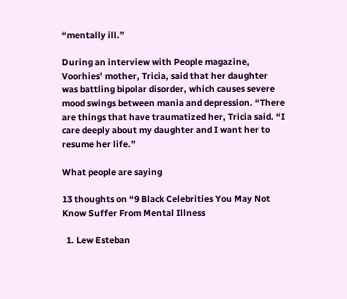“mentally ill.”

During an interview with People magazine, Voorhies’ mother, Tricia, said that her daughter was battling bipolar disorder, which causes severe mood swings between mania and depression. “There are things that have traumatized her, Tricia said. “I care deeply about my daughter and I want her to resume her life.”

What people are saying

13 thoughts on “9 Black Celebrities You May Not Know Suffer From Mental Illness

  1. Lew Esteban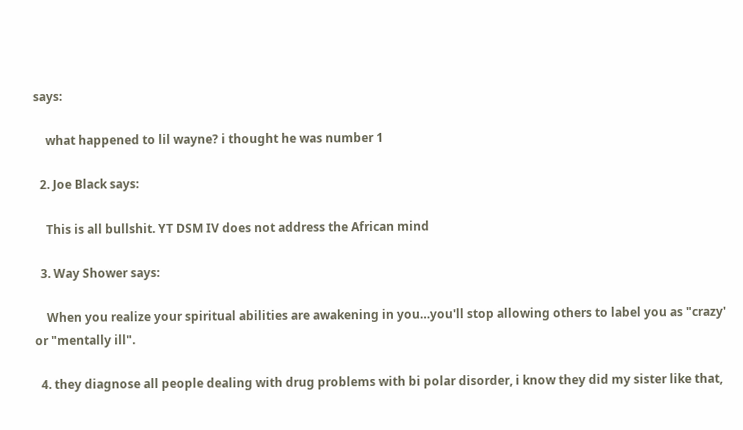says:

    what happened to lil wayne? i thought he was number 1

  2. Joe Black says:

    This is all bullshit. YT DSM IV does not address the African mind

  3. Way Shower says:

    When you realize your spiritual abilities are awakening in you…you'll stop allowing others to label you as "crazy' or "mentally ill".

  4. they diagnose all people dealing with drug problems with bi polar disorder, i know they did my sister like that,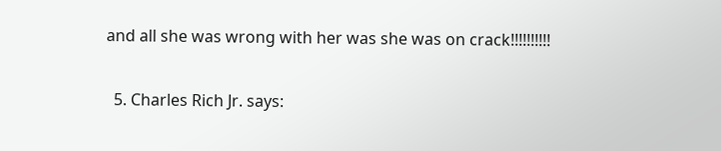and all she was wrong with her was she was on crack!!!!!!!!!!

  5. Charles Rich Jr. says: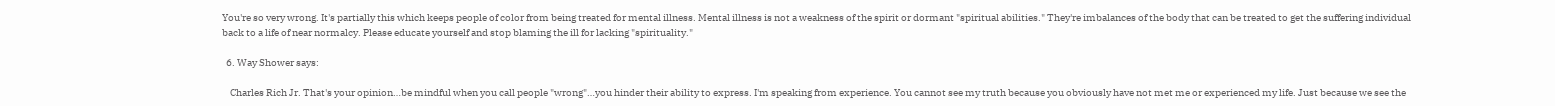You're so very wrong. It's partially this which keeps people of color from being treated for mental illness. Mental illness is not a weakness of the spirit or dormant "spiritual abilities." They're imbalances of the body that can be treated to get the suffering individual back to a life of near normalcy. Please educate yourself and stop blaming the ill for lacking "spirituality."

  6. Way Shower says:

    Charles Rich Jr. That's your opinion…be mindful when you call people "wrong"…you hinder their ability to express. I'm speaking from experience. You cannot see my truth because you obviously have not met me or experienced my life. Just because we see the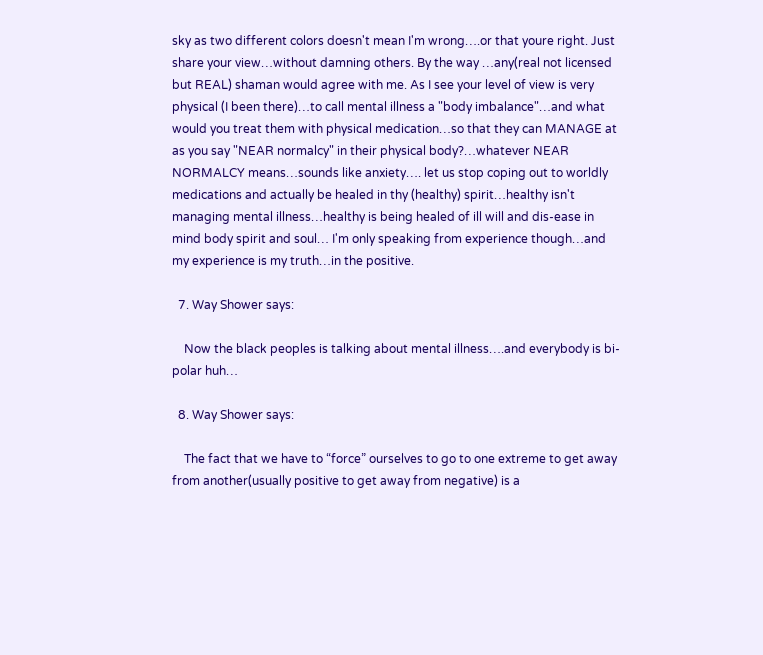sky as two different colors doesn't mean I'm wrong….or that youre right. Just share your view…without damning others. By the way …any(real not licensed but REAL) shaman would agree with me. As I see your level of view is very physical (I been there)…to call mental illness a "body imbalance"…and what would you treat them with physical medication…so that they can MANAGE at as you say "NEAR normalcy" in their physical body?…whatever NEAR NORMALCY means…sounds like anxiety…. let us stop coping out to worldly medications and actually be healed in thy (healthy) spirit…healthy isn't managing mental illness…healthy is being healed of ill will and dis-ease in mind body spirit and soul… I'm only speaking from experience though…and my experience is my truth…in the positive.

  7. Way Shower says:

    Now the black peoples is talking about mental illness….and everybody is bi-polar huh…

  8. Way Shower says:

    The fact that we have to “force” ourselves to go to one extreme to get away from another(usually positive to get away from negative) is a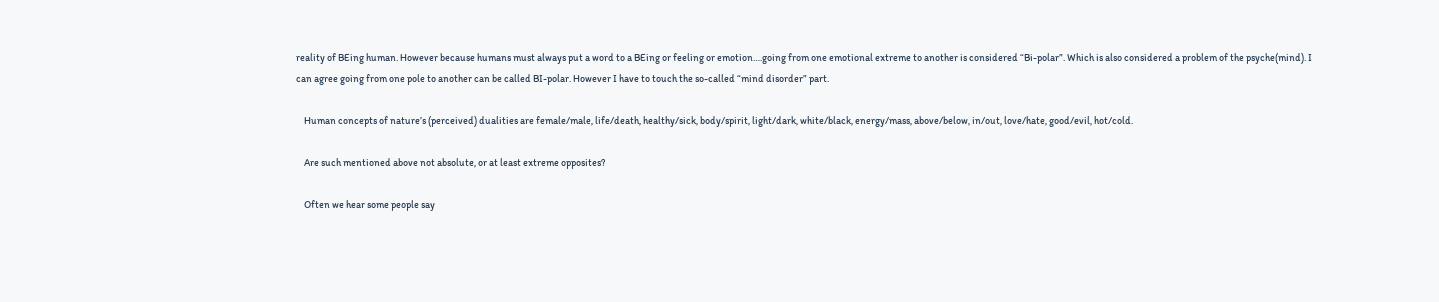reality of BEing human. However because humans must always put a word to a BEing or feeling or emotion….going from one emotional extreme to another is considered “Bi-polar”. Which is also considered a problem of the psyche(mind). I can agree going from one pole to another can be called BI-polar. However I have to touch the so-called “mind disorder” part.

    Human concepts of nature’s (perceived) dualities are female/male, life/death, healthy/sick, body/spirit, light/dark, white/black, energy/mass, above/below, in/out, love/hate, good/evil, hot/cold.

    Are such mentioned above not absolute, or at least extreme opposites?

    Often we hear some people say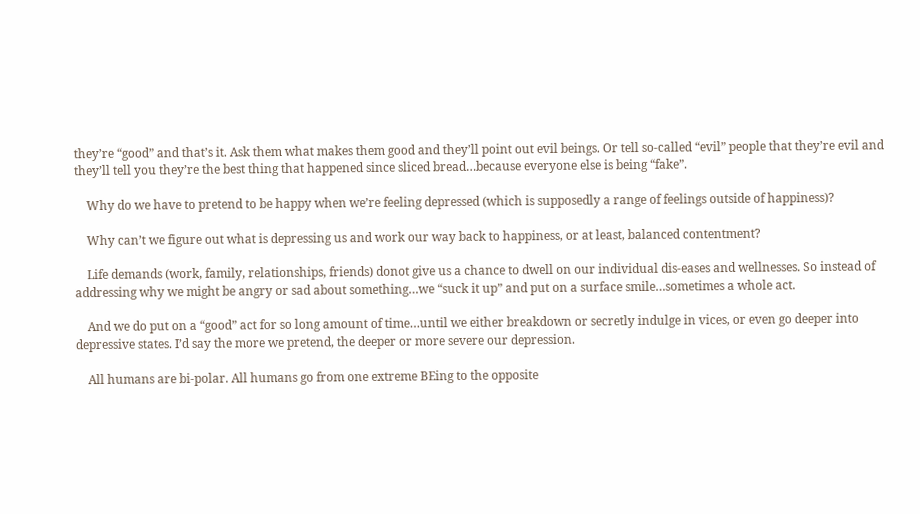they’re “good” and that’s it. Ask them what makes them good and they’ll point out evil beings. Or tell so-called “evil” people that they’re evil and they’ll tell you they’re the best thing that happened since sliced bread…because everyone else is being “fake”.

    Why do we have to pretend to be happy when we’re feeling depressed (which is supposedly a range of feelings outside of happiness)?

    Why can’t we figure out what is depressing us and work our way back to happiness, or at least, balanced contentment?

    Life demands (work, family, relationships, friends) donot give us a chance to dwell on our individual dis-eases and wellnesses. So instead of addressing why we might be angry or sad about something…we “suck it up” and put on a surface smile…sometimes a whole act.

    And we do put on a “good” act for so long amount of time…until we either breakdown or secretly indulge in vices, or even go deeper into depressive states. I’d say the more we pretend, the deeper or more severe our depression.

    All humans are bi-polar. All humans go from one extreme BEing to the opposite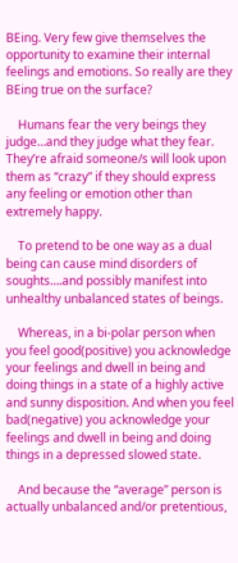BEing. Very few give themselves the opportunity to examine their internal feelings and emotions. So really are they BEing true on the surface?

    Humans fear the very beings they judge…and they judge what they fear. They’re afraid someone/s will look upon them as “crazy” if they should express any feeling or emotion other than extremely happy.

    To pretend to be one way as a dual being can cause mind disorders of soughts….and possibly manifest into unhealthy unbalanced states of beings.

    Whereas, in a bi-polar person when you feel good(positive) you acknowledge your feelings and dwell in being and doing things in a state of a highly active and sunny disposition. And when you feel bad(negative) you acknowledge your feelings and dwell in being and doing things in a depressed slowed state.

    And because the “average” person is actually unbalanced and/or pretentious,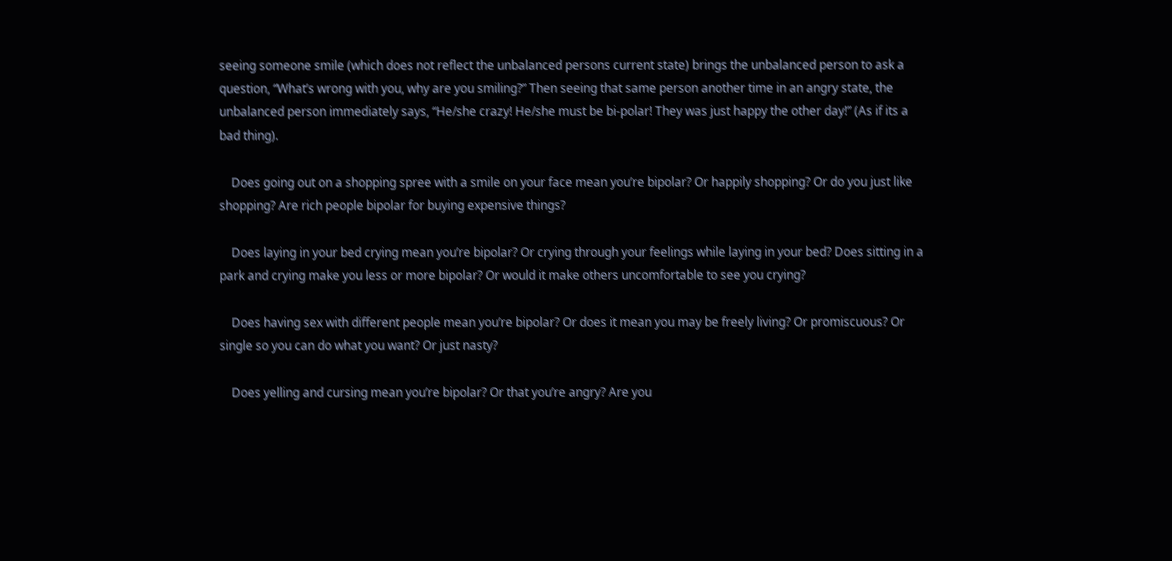seeing someone smile (which does not reflect the unbalanced persons current state) brings the unbalanced person to ask a question, “What’s wrong with you, why are you smiling?” Then seeing that same person another time in an angry state, the unbalanced person immediately says, “He/she crazy! He/she must be bi-polar! They was just happy the other day!” (As if its a bad thing).

    Does going out on a shopping spree with a smile on your face mean you’re bipolar? Or happily shopping? Or do you just like shopping? Are rich people bipolar for buying expensive things?

    Does laying in your bed crying mean you’re bipolar? Or crying through your feelings while laying in your bed? Does sitting in a park and crying make you less or more bipolar? Or would it make others uncomfortable to see you crying?

    Does having sex with different people mean you’re bipolar? Or does it mean you may be freely living? Or promiscuous? Or single so you can do what you want? Or just nasty?

    Does yelling and cursing mean you’re bipolar? Or that you’re angry? Are you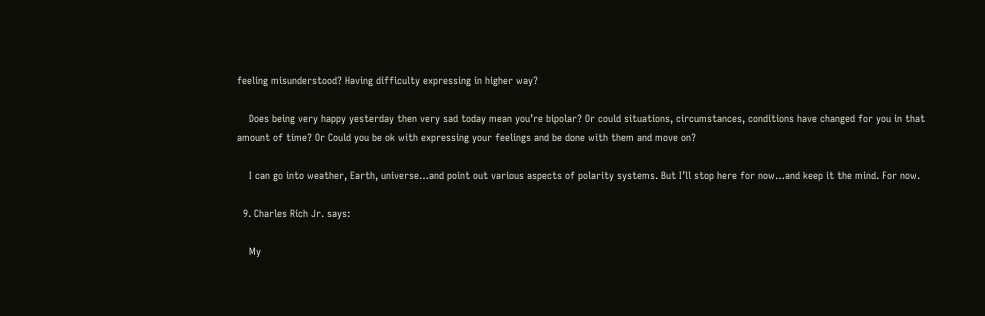feeling misunderstood? Having difficulty expressing in higher way?

    Does being very happy yesterday then very sad today mean you’re bipolar? Or could situations, circumstances, conditions have changed for you in that amount of time? Or Could you be ok with expressing your feelings and be done with them and move on?

    I can go into weather, Earth, universe…and point out various aspects of polarity systems. But I’ll stop here for now…and keep it the mind. For now.

  9. Charles Rich Jr. says:

    My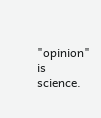"opinion" is science.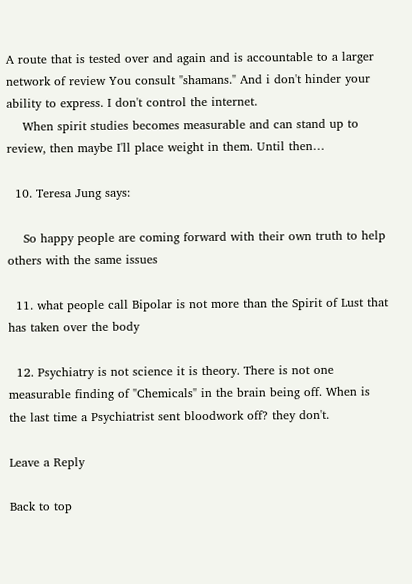A route that is tested over and again and is accountable to a larger network of review You consult "shamans." And i don't hinder your ability to express. I don't control the internet.
    When spirit studies becomes measurable and can stand up to review, then maybe I'll place weight in them. Until then…

  10. Teresa Jung says:

    So happy people are coming forward with their own truth to help others with the same issues

  11. what people call Bipolar is not more than the Spirit of Lust that has taken over the body

  12. Psychiatry is not science it is theory. There is not one measurable finding of "Chemicals" in the brain being off. When is the last time a Psychiatrist sent bloodwork off? they don't.

Leave a Reply

Back to top